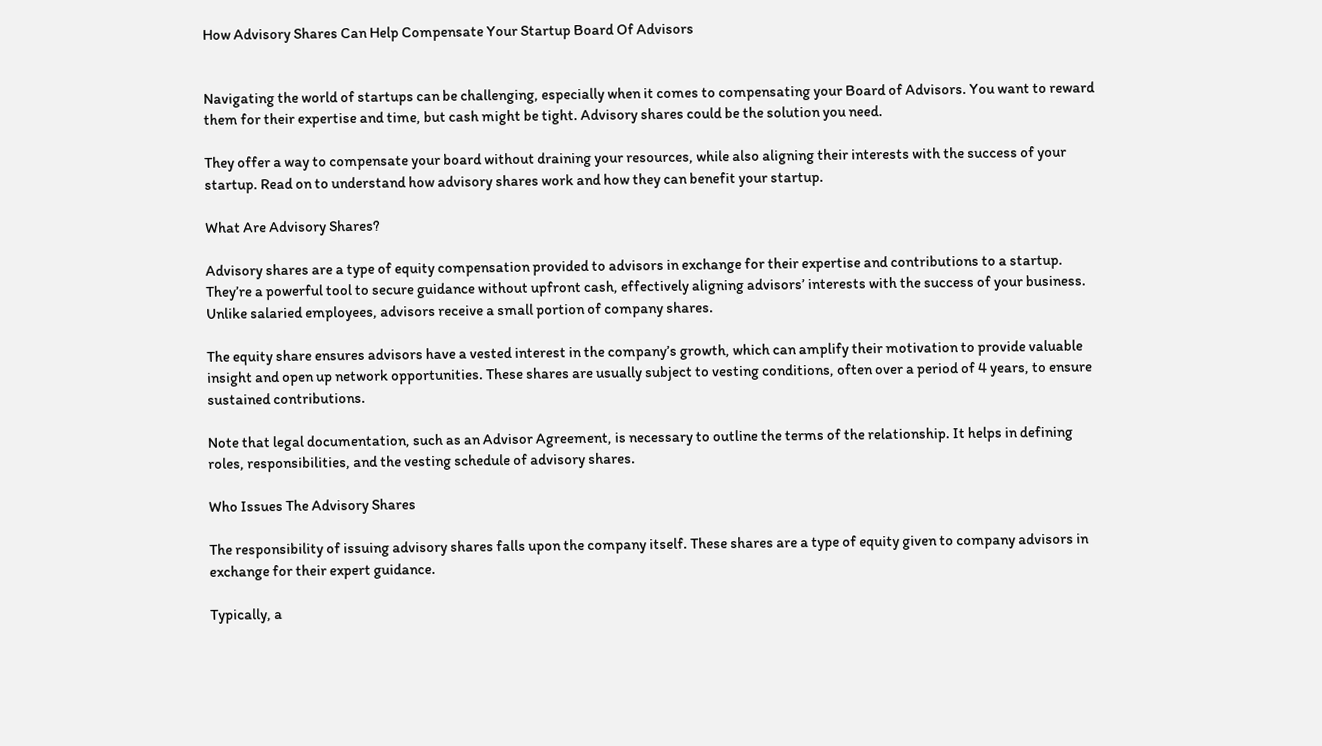How Advisory Shares Can Help Compensate Your Startup Board Of Advisors


Navigating the world of startups can be challenging, especially when it comes to compensating your Board of Advisors. You want to reward them for their expertise and time, but cash might be tight. Advisory shares could be the solution you need.

They offer a way to compensate your board without draining your resources, while also aligning their interests with the success of your startup. Read on to understand how advisory shares work and how they can benefit your startup.

What Are Advisory Shares?

Advisory shares are a type of equity compensation provided to advisors in exchange for their expertise and contributions to a startup. They’re a powerful tool to secure guidance without upfront cash, effectively aligning advisors’ interests with the success of your business. Unlike salaried employees, advisors receive a small portion of company shares.

The equity share ensures advisors have a vested interest in the company’s growth, which can amplify their motivation to provide valuable insight and open up network opportunities. These shares are usually subject to vesting conditions, often over a period of 4 years, to ensure sustained contributions.

Note that legal documentation, such as an Advisor Agreement, is necessary to outline the terms of the relationship. It helps in defining roles, responsibilities, and the vesting schedule of advisory shares.

Who Issues The Advisory Shares

The responsibility of issuing advisory shares falls upon the company itself. These shares are a type of equity given to company advisors in exchange for their expert guidance.

Typically, a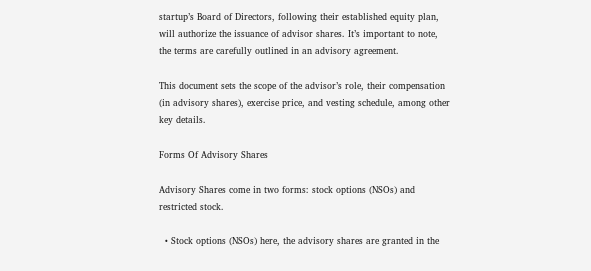startup’s Board of Directors, following their established equity plan, will authorize the issuance of advisor shares. It’s important to note, the terms are carefully outlined in an advisory agreement.

This document sets the scope of the advisor’s role, their compensation (in advisory shares), exercise price, and vesting schedule, among other key details.

Forms Of Advisory Shares

Advisory Shares come in two forms: stock options (NSOs) and restricted stock.

  • Stock options (NSOs) here, the advisory shares are granted in the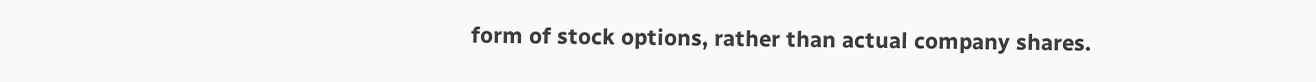form of stock options, rather than actual company shares.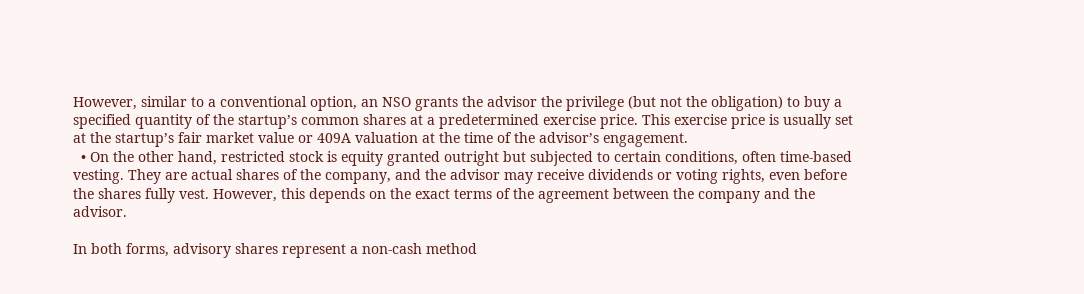However, similar to a conventional option, an NSO grants the advisor the privilege (but not the obligation) to buy a specified quantity of the startup’s common shares at a predetermined exercise price. This exercise price is usually set at the startup’s fair market value or 409A valuation at the time of the advisor’s engagement.
  • On the other hand, restricted stock is equity granted outright but subjected to certain conditions, often time-based vesting. They are actual shares of the company, and the advisor may receive dividends or voting rights, even before the shares fully vest. However, this depends on the exact terms of the agreement between the company and the advisor.

In both forms, advisory shares represent a non-cash method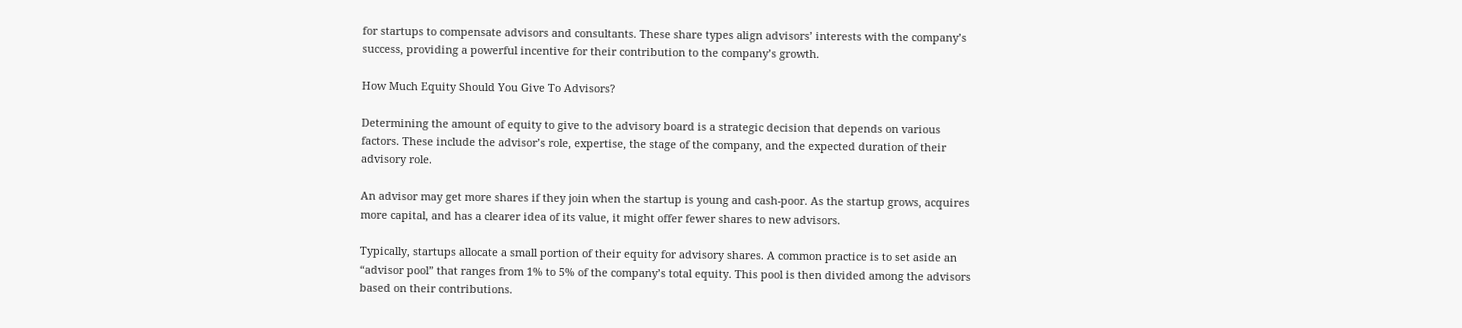for startups to compensate advisors and consultants. These share types align advisors’ interests with the company’s success, providing a powerful incentive for their contribution to the company’s growth.

How Much Equity Should You Give To Advisors?

Determining the amount of equity to give to the advisory board is a strategic decision that depends on various factors. These include the advisor’s role, expertise, the stage of the company, and the expected duration of their advisory role.

An advisor may get more shares if they join when the startup is young and cash-poor. As the startup grows, acquires more capital, and has a clearer idea of its value, it might offer fewer shares to new advisors.

Typically, startups allocate a small portion of their equity for advisory shares. A common practice is to set aside an “advisor pool” that ranges from 1% to 5% of the company’s total equity. This pool is then divided among the advisors based on their contributions.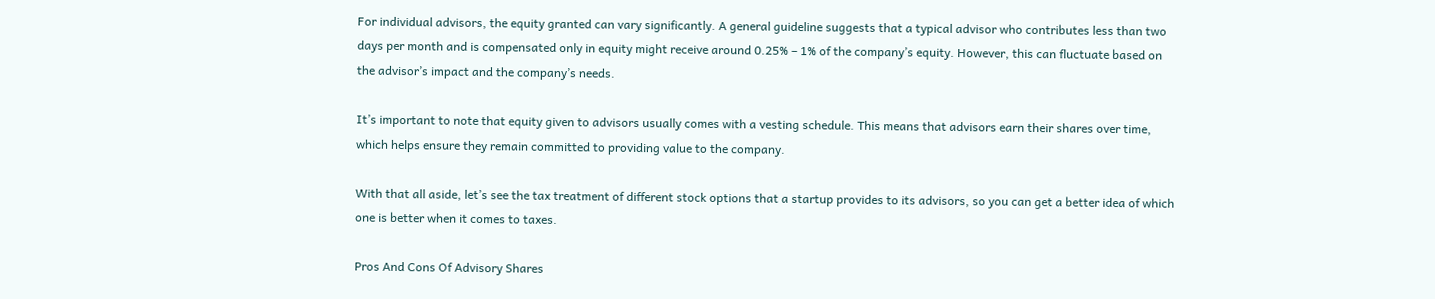For individual advisors, the equity granted can vary significantly. A general guideline suggests that a typical advisor who contributes less than two days per month and is compensated only in equity might receive around 0.25% – 1% of the company’s equity. However, this can fluctuate based on the advisor’s impact and the company’s needs.

It’s important to note that equity given to advisors usually comes with a vesting schedule. This means that advisors earn their shares over time, which helps ensure they remain committed to providing value to the company.

With that all aside, let’s see the tax treatment of different stock options that a startup provides to its advisors, so you can get a better idea of which one is better when it comes to taxes.

Pros And Cons Of Advisory Shares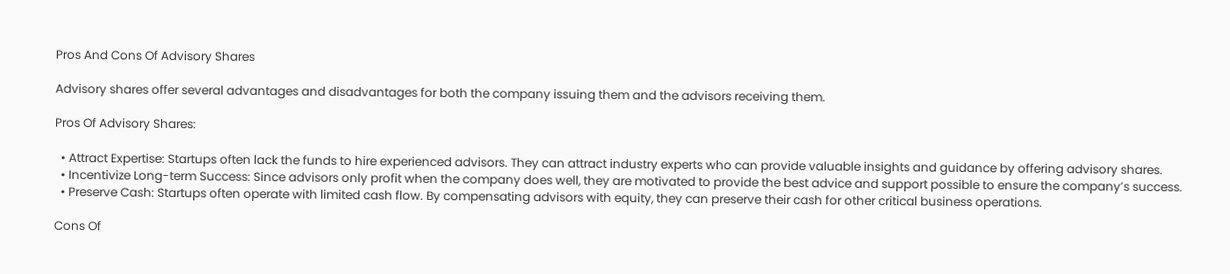Pros And Cons Of Advisory Shares

Advisory shares offer several advantages and disadvantages for both the company issuing them and the advisors receiving them.

Pros Of Advisory Shares:

  • Attract Expertise: Startups often lack the funds to hire experienced advisors. They can attract industry experts who can provide valuable insights and guidance by offering advisory shares.
  • Incentivize Long-term Success: Since advisors only profit when the company does well, they are motivated to provide the best advice and support possible to ensure the company’s success.
  • Preserve Cash: Startups often operate with limited cash flow. By compensating advisors with equity, they can preserve their cash for other critical business operations.

Cons Of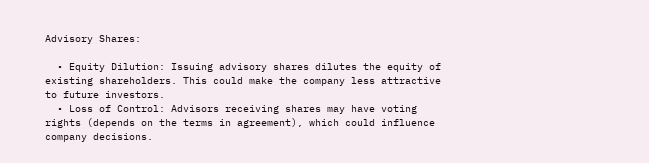Advisory Shares:

  • Equity Dilution: Issuing advisory shares dilutes the equity of existing shareholders. This could make the company less attractive to future investors.
  • Loss of Control: Advisors receiving shares may have voting rights (depends on the terms in agreement), which could influence company decisions.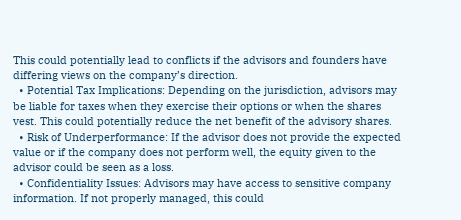This could potentially lead to conflicts if the advisors and founders have differing views on the company’s direction.
  • Potential Tax Implications: Depending on the jurisdiction, advisors may be liable for taxes when they exercise their options or when the shares vest. This could potentially reduce the net benefit of the advisory shares.
  • Risk of Underperformance: If the advisor does not provide the expected value or if the company does not perform well, the equity given to the advisor could be seen as a loss.
  • Confidentiality Issues: Advisors may have access to sensitive company information. If not properly managed, this could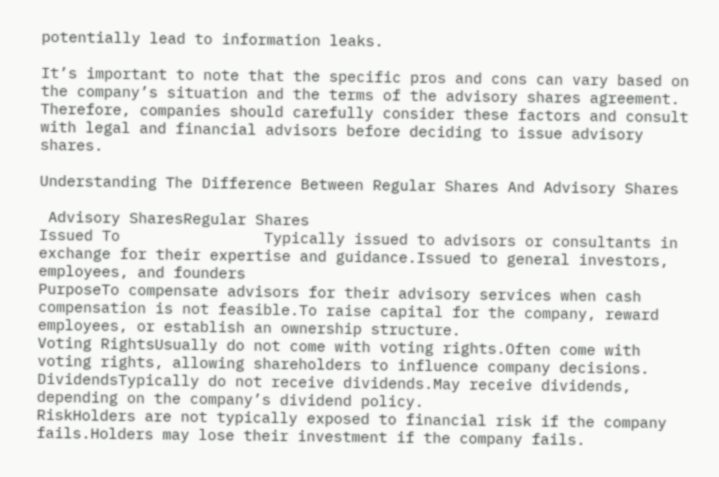potentially lead to information leaks.

It’s important to note that the specific pros and cons can vary based on the company’s situation and the terms of the advisory shares agreement. Therefore, companies should carefully consider these factors and consult with legal and financial advisors before deciding to issue advisory shares.

Understanding The Difference Between Regular Shares And Advisory Shares

 Advisory SharesRegular Shares
Issued To                Typically issued to advisors or consultants in exchange for their expertise and guidance.Issued to general investors, employees, and founders
PurposeTo compensate advisors for their advisory services when cash compensation is not feasible.To raise capital for the company, reward employees, or establish an ownership structure.
Voting RightsUsually do not come with voting rights.Often come with voting rights, allowing shareholders to influence company decisions.
DividendsTypically do not receive dividends.May receive dividends, depending on the company’s dividend policy.
RiskHolders are not typically exposed to financial risk if the company fails.Holders may lose their investment if the company fails.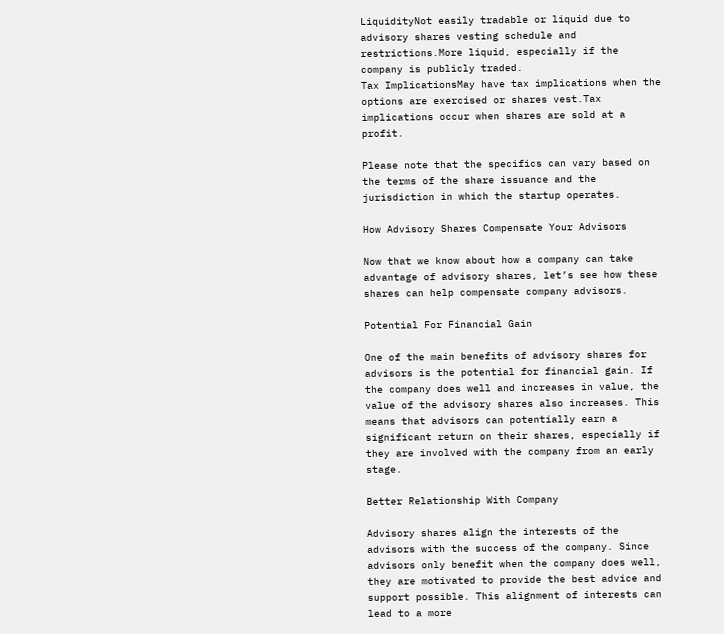LiquidityNot easily tradable or liquid due to advisory shares vesting schedule and restrictions.More liquid, especially if the company is publicly traded.
Tax ImplicationsMay have tax implications when the options are exercised or shares vest.Tax implications occur when shares are sold at a profit.

Please note that the specifics can vary based on the terms of the share issuance and the jurisdiction in which the startup operates.

How Advisory Shares Compensate Your Advisors

Now that we know about how a company can take advantage of advisory shares, let’s see how these shares can help compensate company advisors.

Potential For Financial Gain

One of the main benefits of advisory shares for advisors is the potential for financial gain. If the company does well and increases in value, the value of the advisory shares also increases. This means that advisors can potentially earn a significant return on their shares, especially if they are involved with the company from an early stage.

Better Relationship With Company

Advisory shares align the interests of the advisors with the success of the company. Since advisors only benefit when the company does well, they are motivated to provide the best advice and support possible. This alignment of interests can lead to a more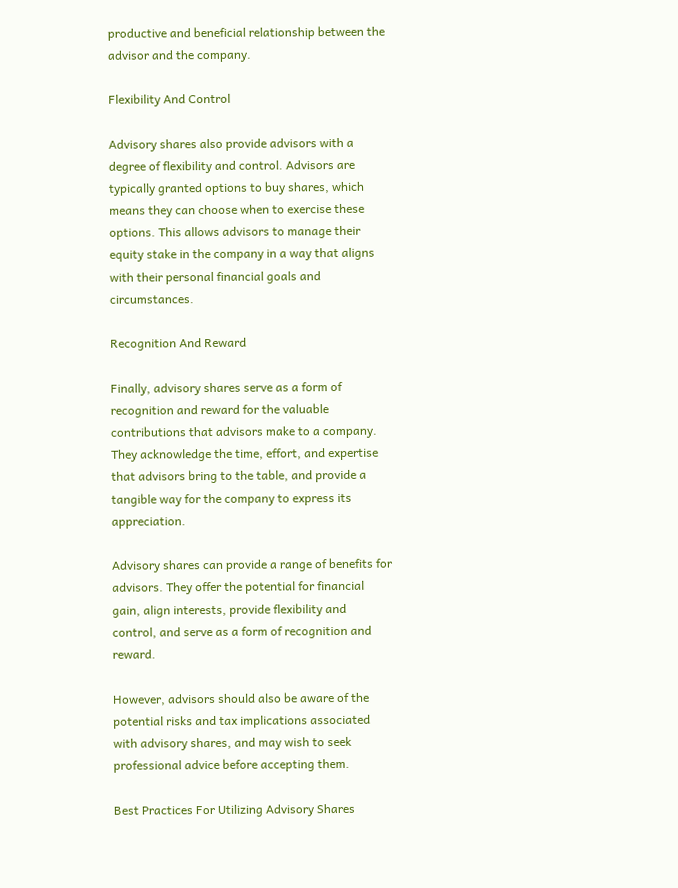productive and beneficial relationship between the advisor and the company.

Flexibility And Control

Advisory shares also provide advisors with a degree of flexibility and control. Advisors are typically granted options to buy shares, which means they can choose when to exercise these options. This allows advisors to manage their equity stake in the company in a way that aligns with their personal financial goals and circumstances.

Recognition And Reward

Finally, advisory shares serve as a form of recognition and reward for the valuable contributions that advisors make to a company. They acknowledge the time, effort, and expertise that advisors bring to the table, and provide a tangible way for the company to express its appreciation.

Advisory shares can provide a range of benefits for advisors. They offer the potential for financial gain, align interests, provide flexibility and control, and serve as a form of recognition and reward.

However, advisors should also be aware of the potential risks and tax implications associated with advisory shares, and may wish to seek professional advice before accepting them.

Best Practices For Utilizing Advisory Shares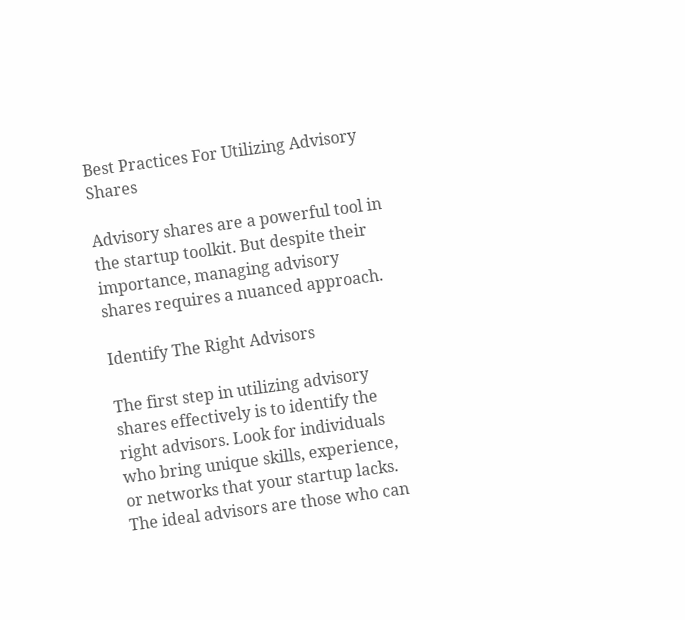Best Practices For Utilizing Advisory Shares

Advisory shares are a powerful tool in the startup toolkit. But despite their importance, managing advisory shares requires a nuanced approach.

Identify The Right Advisors

The first step in utilizing advisory shares effectively is to identify the right advisors. Look for individuals who bring unique skills, experience, or networks that your startup lacks. The ideal advisors are those who can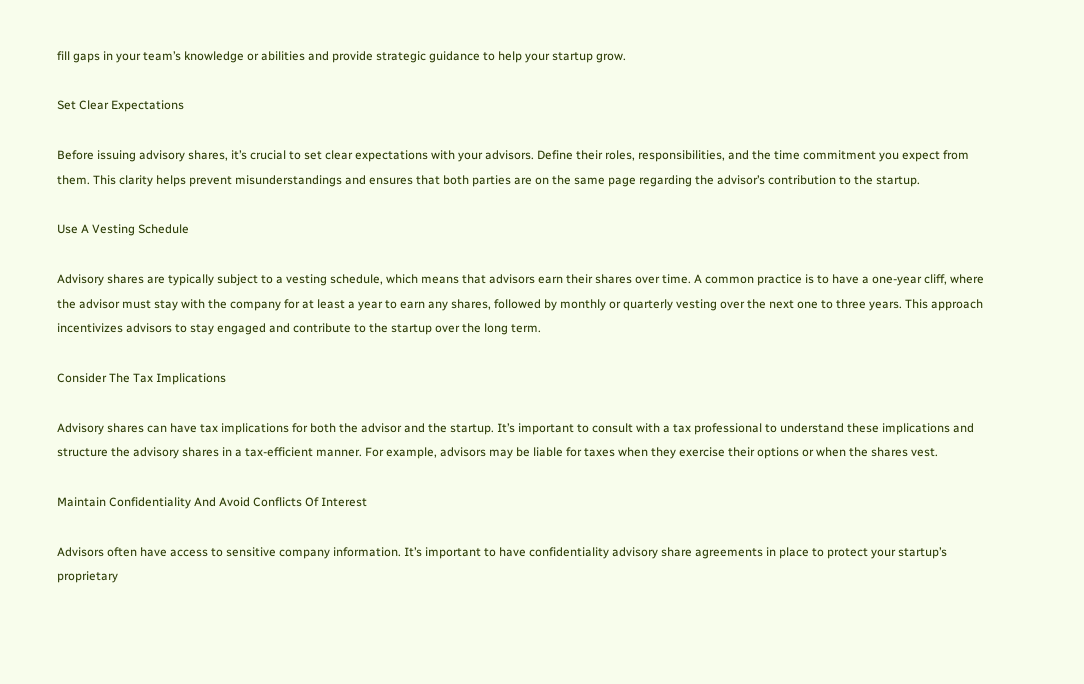fill gaps in your team’s knowledge or abilities and provide strategic guidance to help your startup grow.

Set Clear Expectations

Before issuing advisory shares, it’s crucial to set clear expectations with your advisors. Define their roles, responsibilities, and the time commitment you expect from them. This clarity helps prevent misunderstandings and ensures that both parties are on the same page regarding the advisor’s contribution to the startup.

Use A Vesting Schedule

Advisory shares are typically subject to a vesting schedule, which means that advisors earn their shares over time. A common practice is to have a one-year cliff, where the advisor must stay with the company for at least a year to earn any shares, followed by monthly or quarterly vesting over the next one to three years. This approach incentivizes advisors to stay engaged and contribute to the startup over the long term.

Consider The Tax Implications

Advisory shares can have tax implications for both the advisor and the startup. It’s important to consult with a tax professional to understand these implications and structure the advisory shares in a tax-efficient manner. For example, advisors may be liable for taxes when they exercise their options or when the shares vest.

Maintain Confidentiality And Avoid Conflicts Of Interest

Advisors often have access to sensitive company information. It’s important to have confidentiality advisory share agreements in place to protect your startup’s proprietary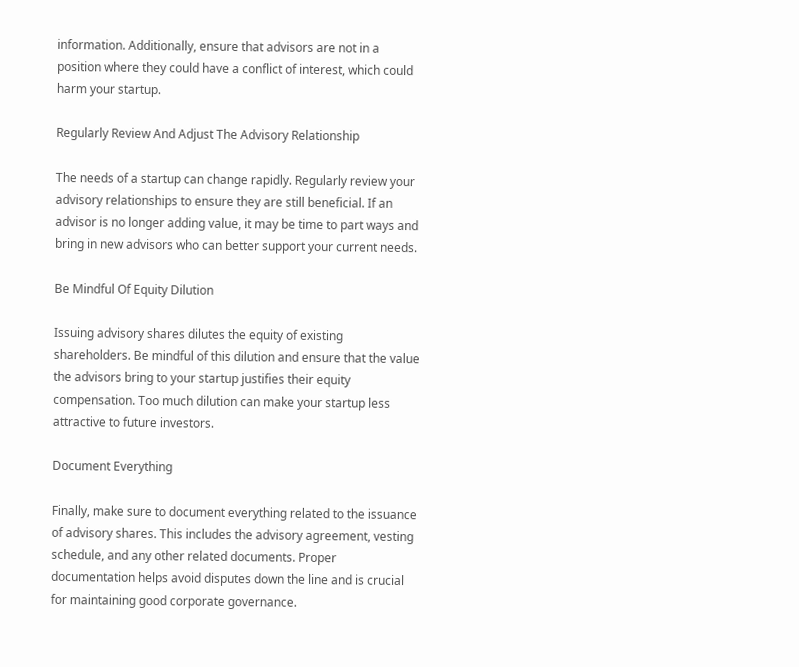information. Additionally, ensure that advisors are not in a position where they could have a conflict of interest, which could harm your startup.

Regularly Review And Adjust The Advisory Relationship

The needs of a startup can change rapidly. Regularly review your advisory relationships to ensure they are still beneficial. If an advisor is no longer adding value, it may be time to part ways and bring in new advisors who can better support your current needs.

Be Mindful Of Equity Dilution

Issuing advisory shares dilutes the equity of existing shareholders. Be mindful of this dilution and ensure that the value the advisors bring to your startup justifies their equity compensation. Too much dilution can make your startup less attractive to future investors.

Document Everything

Finally, make sure to document everything related to the issuance of advisory shares. This includes the advisory agreement, vesting schedule, and any other related documents. Proper documentation helps avoid disputes down the line and is crucial for maintaining good corporate governance.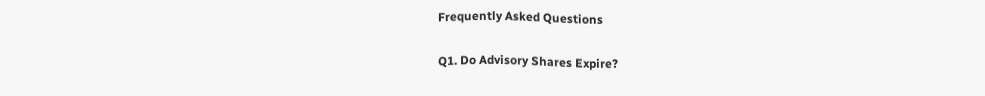Frequently Asked Questions

Q1. Do Advisory Shares Expire?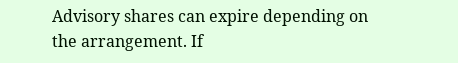Advisory shares can expire depending on the arrangement. If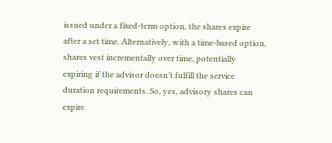issued under a fixed-term option, the shares expire after a set time. Alternatively, with a time-based option, shares vest incrementally over time, potentially expiring if the advisor doesn’t fulfill the service duration requirements. So, yes, advisory shares can expire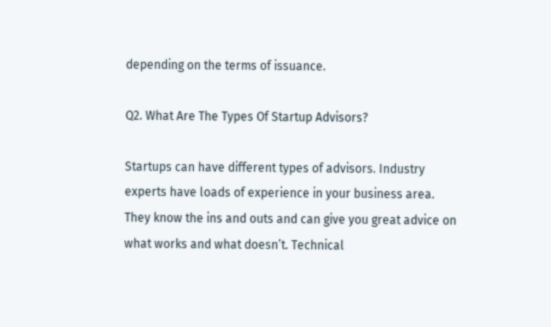depending on the terms of issuance.

Q2. What Are The Types Of Startup Advisors?

Startups can have different types of advisors. Industry experts have loads of experience in your business area. They know the ins and outs and can give you great advice on what works and what doesn’t. Technical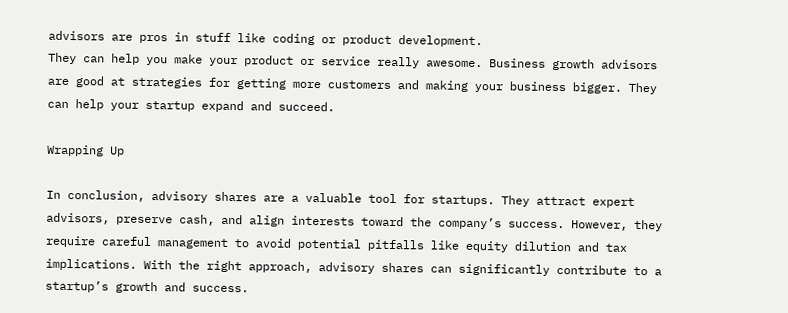advisors are pros in stuff like coding or product development.
They can help you make your product or service really awesome. Business growth advisors are good at strategies for getting more customers and making your business bigger. They can help your startup expand and succeed.

Wrapping Up

In conclusion, advisory shares are a valuable tool for startups. They attract expert advisors, preserve cash, and align interests toward the company’s success. However, they require careful management to avoid potential pitfalls like equity dilution and tax implications. With the right approach, advisory shares can significantly contribute to a startup’s growth and success.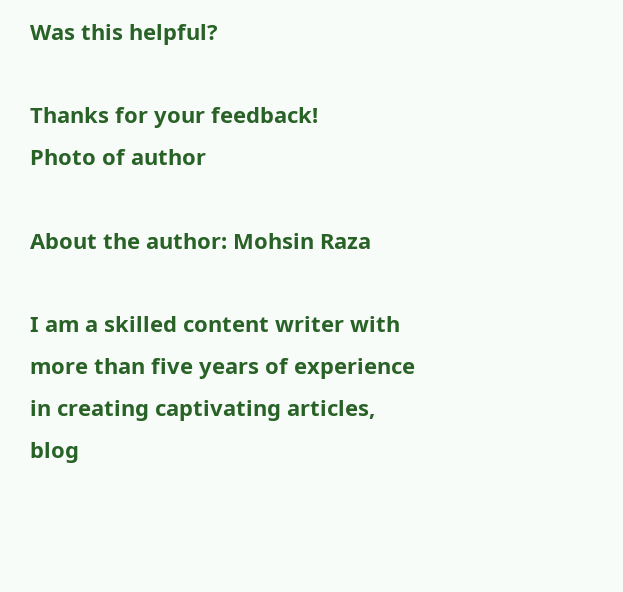Was this helpful?

Thanks for your feedback!
Photo of author

About the author: Mohsin Raza

I am a skilled content writer with more than five years of experience in creating captivating articles, blog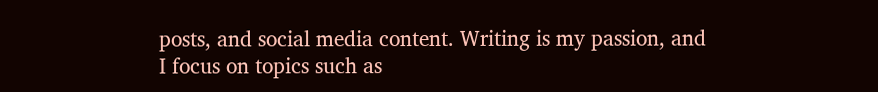posts, and social media content. Writing is my passion, and I focus on topics such as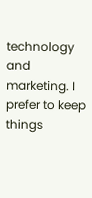technology and marketing. I prefer to keep things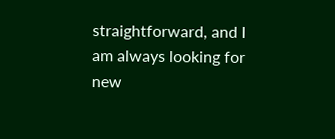straightforward, and I am always looking for new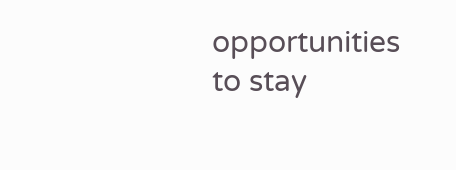opportunities to stay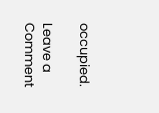occupied.

Leave a Comment